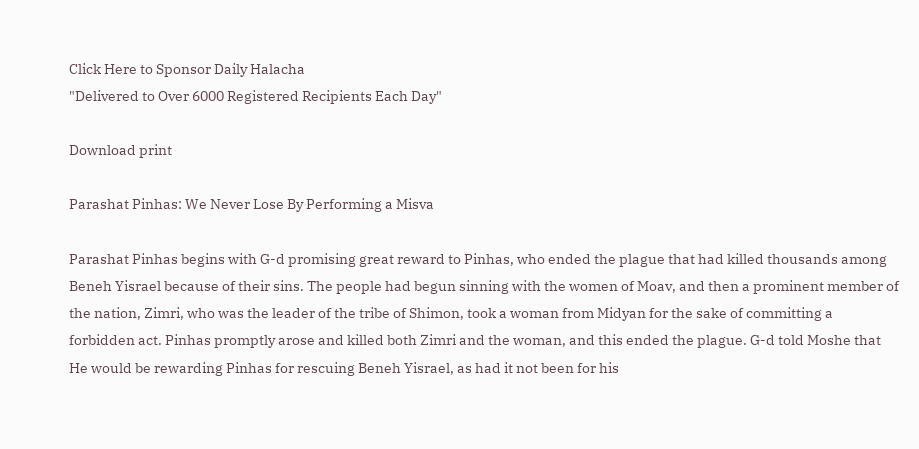Click Here to Sponsor Daily Halacha
"Delivered to Over 6000 Registered Recipients Each Day"

Download print

Parashat Pinhas: We Never Lose By Performing a Misva

Parashat Pinhas begins with G-d promising great reward to Pinhas, who ended the plague that had killed thousands among Beneh Yisrael because of their sins. The people had begun sinning with the women of Moav, and then a prominent member of the nation, Zimri, who was the leader of the tribe of Shimon, took a woman from Midyan for the sake of committing a forbidden act. Pinhas promptly arose and killed both Zimri and the woman, and this ended the plague. G-d told Moshe that He would be rewarding Pinhas for rescuing Beneh Yisrael, as had it not been for his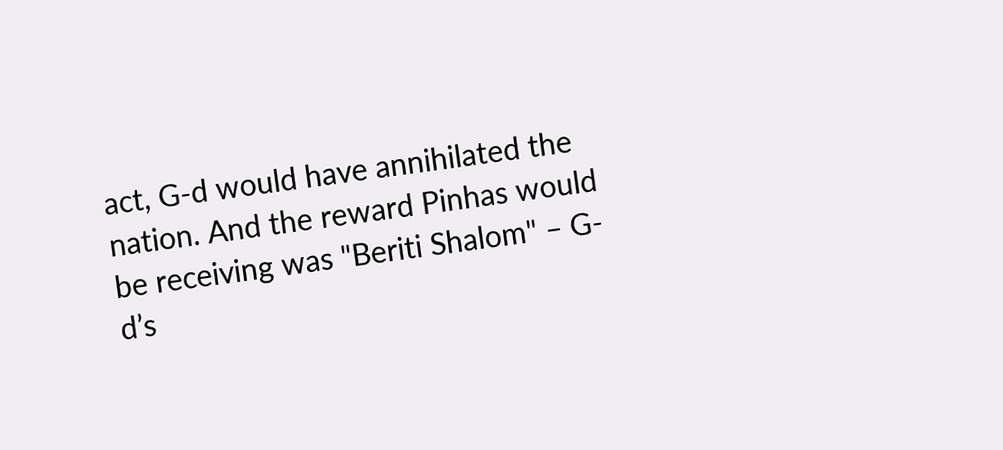act, G-d would have annihilated the nation. And the reward Pinhas would be receiving was "Beriti Shalom" – G-d’s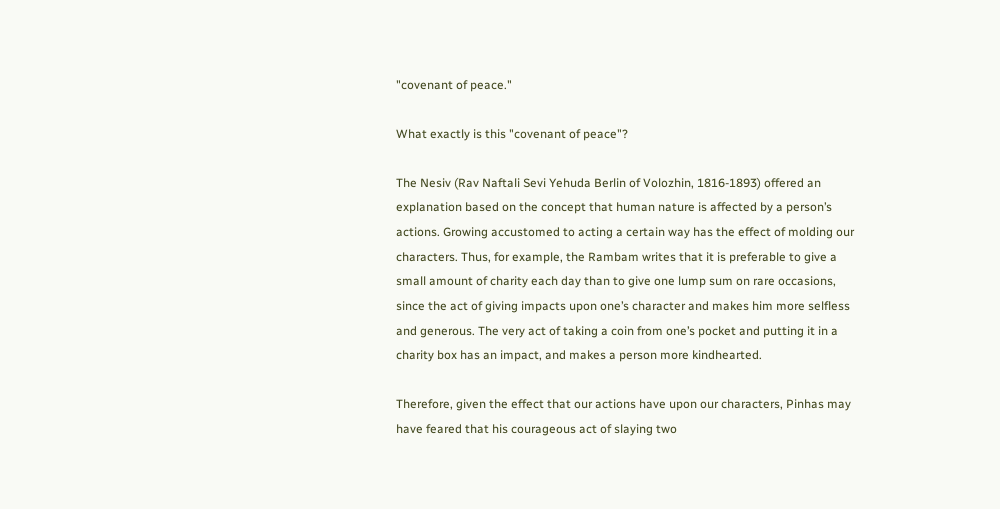"covenant of peace."

What exactly is this "covenant of peace"?

The Nesiv (Rav Naftali Sevi Yehuda Berlin of Volozhin, 1816-1893) offered an explanation based on the concept that human nature is affected by a person’s actions. Growing accustomed to acting a certain way has the effect of molding our characters. Thus, for example, the Rambam writes that it is preferable to give a small amount of charity each day than to give one lump sum on rare occasions, since the act of giving impacts upon one’s character and makes him more selfless and generous. The very act of taking a coin from one’s pocket and putting it in a charity box has an impact, and makes a person more kindhearted.

Therefore, given the effect that our actions have upon our characters, Pinhas may have feared that his courageous act of slaying two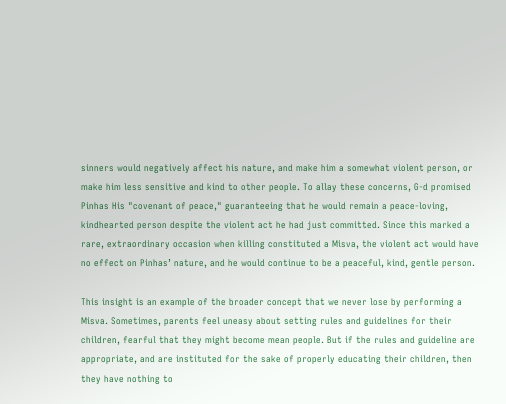sinners would negatively affect his nature, and make him a somewhat violent person, or make him less sensitive and kind to other people. To allay these concerns, G-d promised Pinhas His "covenant of peace," guaranteeing that he would remain a peace-loving, kindhearted person despite the violent act he had just committed. Since this marked a rare, extraordinary occasion when killing constituted a Misva, the violent act would have no effect on Pinhas’ nature, and he would continue to be a peaceful, kind, gentle person.

This insight is an example of the broader concept that we never lose by performing a Misva. Sometimes, parents feel uneasy about setting rules and guidelines for their children, fearful that they might become mean people. But if the rules and guideline are appropriate, and are instituted for the sake of properly educating their children, then they have nothing to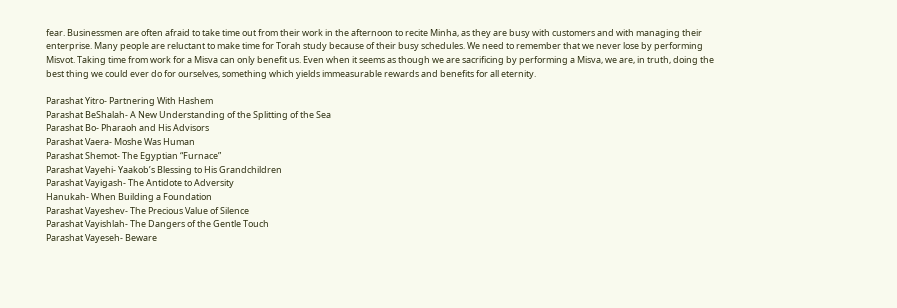fear. Businessmen are often afraid to take time out from their work in the afternoon to recite Minha, as they are busy with customers and with managing their enterprise. Many people are reluctant to make time for Torah study because of their busy schedules. We need to remember that we never lose by performing Misvot. Taking time from work for a Misva can only benefit us. Even when it seems as though we are sacrificing by performing a Misva, we are, in truth, doing the best thing we could ever do for ourselves, something which yields immeasurable rewards and benefits for all eternity.

Parashat Yitro- Partnering With Hashem
Parashat BeShalah- A New Understanding of the Splitting of the Sea
Parashat Bo- Pharaoh and His Advisors
Parashat Vaera- Moshe Was Human
Parashat Shemot- The Egyptian “Furnace”
Parashat Vayehi- Yaakob’s Blessing to His Grandchildren
Parashat Vayigash- The Antidote to Adversity
Hanukah- When Building a Foundation
Parashat Vayeshev- The Precious Value of Silence
Parashat Vayishlah- The Dangers of the Gentle Touch
Parashat Vayeseh- Beware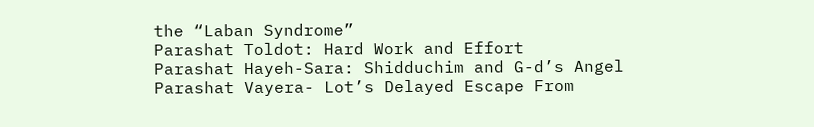the “Laban Syndrome”
Parashat Toldot: Hard Work and Effort
Parashat Hayeh-Sara: Shidduchim and G-d’s Angel
Parashat Vayera- Lot’s Delayed Escape From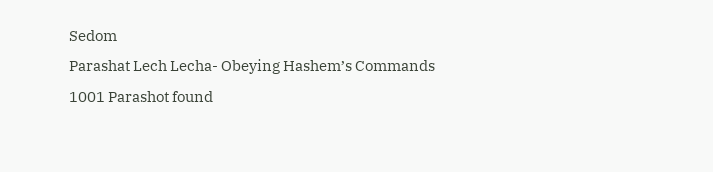Sedom
Parashat Lech Lecha- Obeying Hashem’s Commands
1001 Parashot found